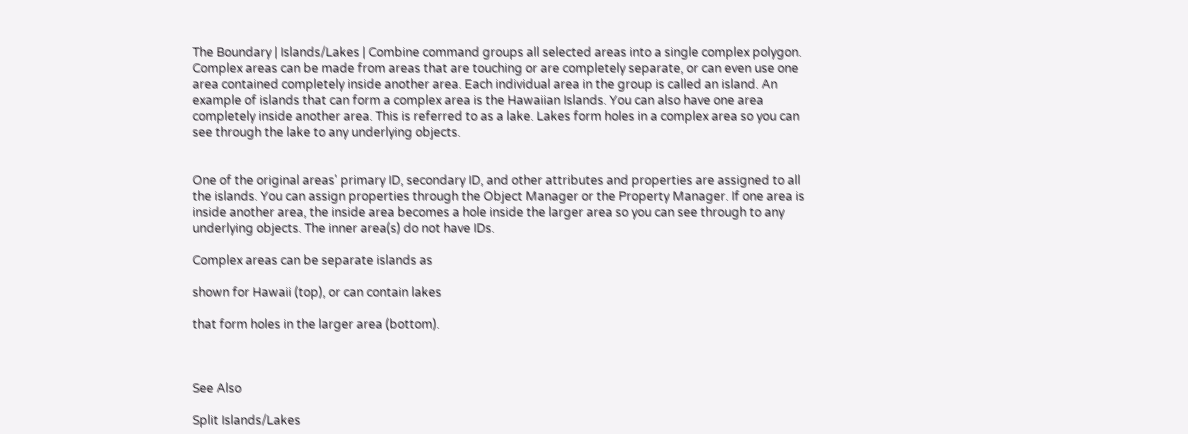The Boundary | Islands/Lakes | Combine command groups all selected areas into a single complex polygon. Complex areas can be made from areas that are touching or are completely separate, or can even use one area contained completely inside another area. Each individual area in the group is called an island. An example of islands that can form a complex area is the Hawaiian Islands. You can also have one area completely inside another area. This is referred to as a lake. Lakes form holes in a complex area so you can see through the lake to any underlying objects.


One of the original areas' primary ID, secondary ID, and other attributes and properties are assigned to all the islands. You can assign properties through the Object Manager or the Property Manager. If one area is inside another area, the inside area becomes a hole inside the larger area so you can see through to any underlying objects. The inner area(s) do not have IDs.

Complex areas can be separate islands as

shown for Hawaii (top), or can contain lakes

that form holes in the larger area (bottom).



See Also

Split Islands/Lakes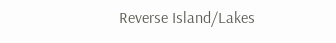Reverse Island/Lakes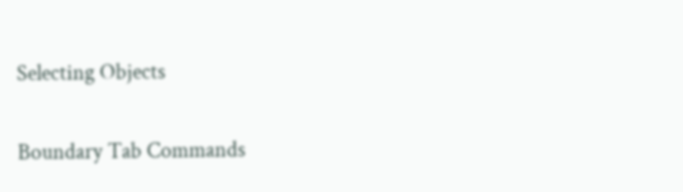Selecting Objects

Boundary Tab Commands